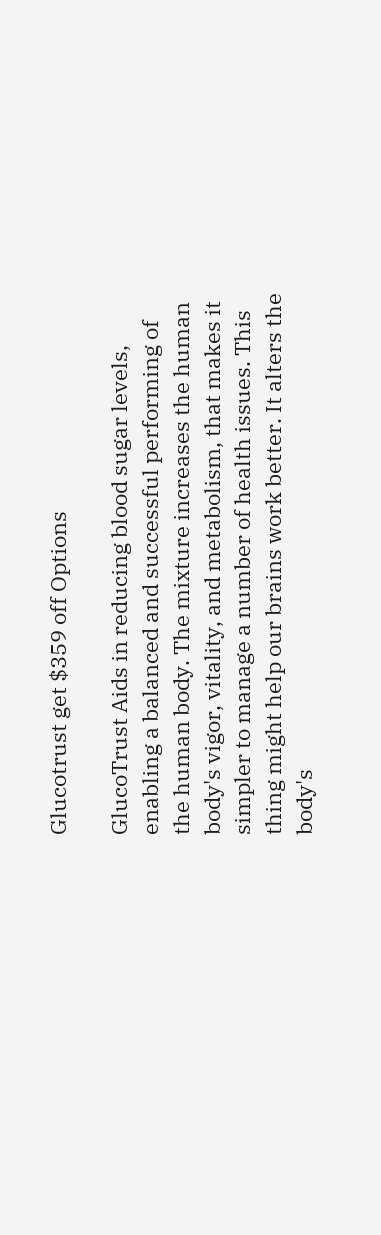Glucotrust get $359 off Options

GlucoTrust Aids in reducing blood sugar levels, enabling a balanced and successful performing of the human body. The mixture increases the human body's vigor, vitality, and metabolism, that makes it simpler to manage a number of health issues. This thing might help our brains work better. It alters the body's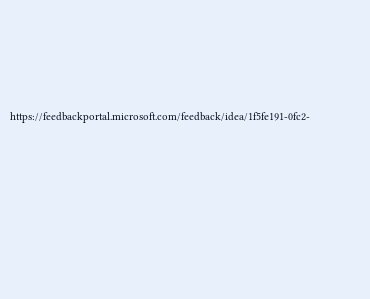https://feedbackportal.microsoft.com/feedback/idea/1f5fe191-0fc2-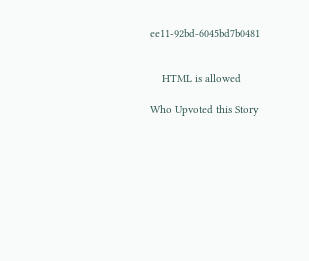ee11-92bd-6045bd7b0481


    HTML is allowed

Who Upvoted this Story